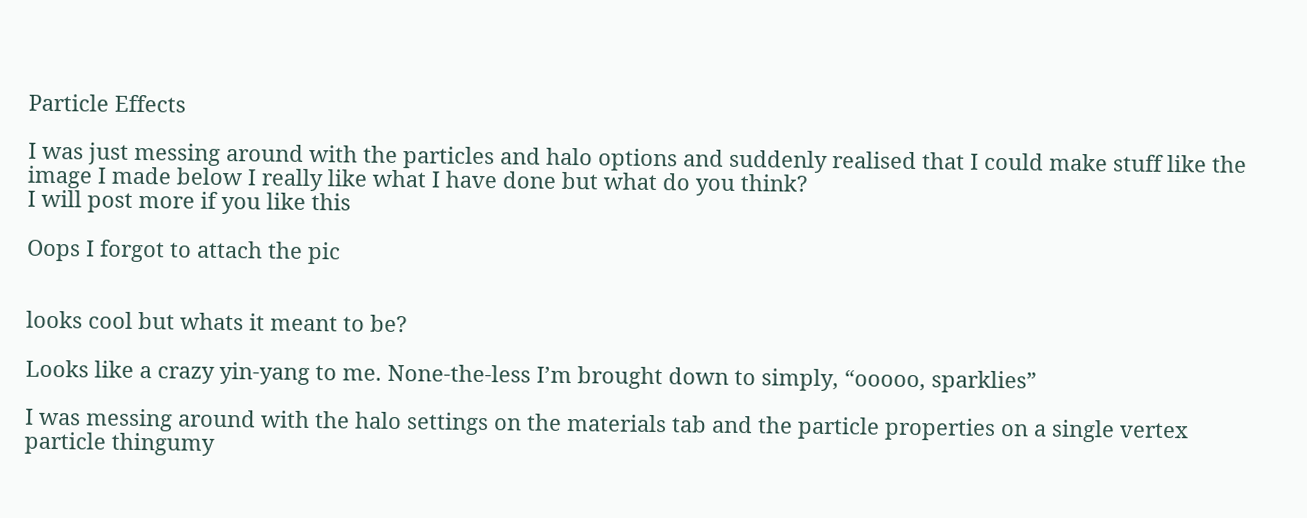Particle Effects

I was just messing around with the particles and halo options and suddenly realised that I could make stuff like the image I made below I really like what I have done but what do you think?
I will post more if you like this

Oops I forgot to attach the pic


looks cool but whats it meant to be?

Looks like a crazy yin-yang to me. None-the-less I’m brought down to simply, “ooooo, sparklies”

I was messing around with the halo settings on the materials tab and the particle properties on a single vertex particle thingumy